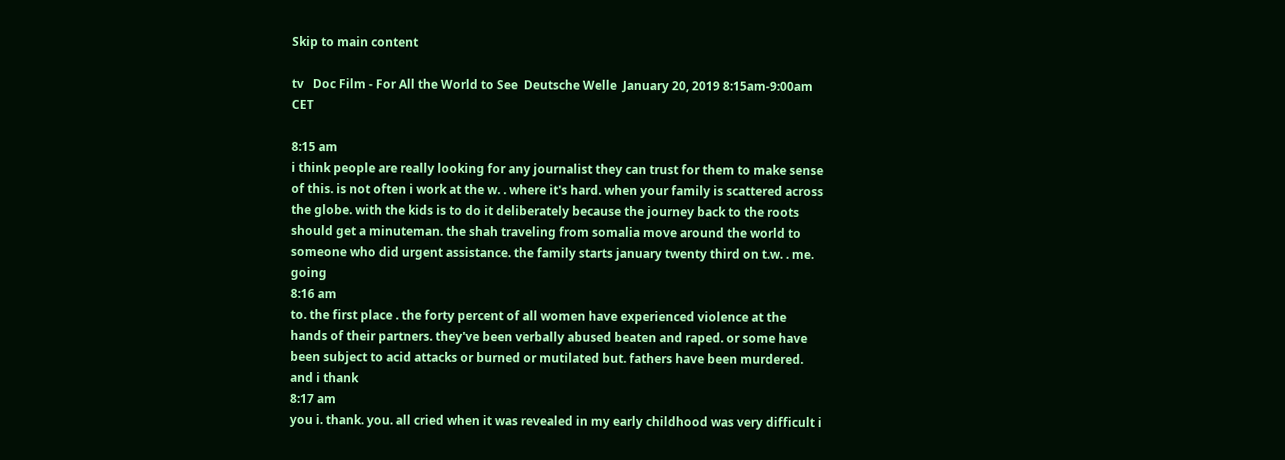Skip to main content

tv   Doc Film - For All the World to See  Deutsche Welle  January 20, 2019 8:15am-9:00am CET

8:15 am
i think people are really looking for any journalist they can trust for them to make sense of this. is not often i work at the w. . where it's hard. when your family is scattered across the globe. with the kids is to do it deliberately because the journey back to the roots should get a minuteman. the shah traveling from somalia move around the world to someone who did urgent assistance. the family starts january twenty third on t.w. . me. going
8:16 am
to. the first place . the forty percent of all women have experienced violence at the hands of their partners. they've been verbally abused beaten and raped. or some have been subject to acid attacks or burned or mutilated but. fathers have been murdered. and i thank
8:17 am
you i. thank. you. all cried when it was revealed in my early childhood was very difficult i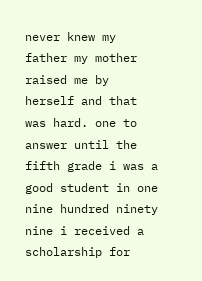never knew my father my mother raised me by herself and that was hard. one to answer until the fifth grade i was a good student in one nine hundred ninety nine i received a scholarship for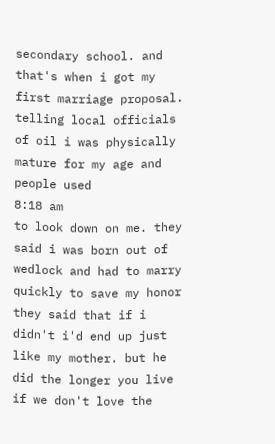secondary school. and that's when i got my first marriage proposal. telling local officials of oil i was physically mature for my age and people used
8:18 am
to look down on me. they said i was born out of wedlock and had to marry quickly to save my honor they said that if i didn't i'd end up just like my mother. but he did the longer you live if we don't love the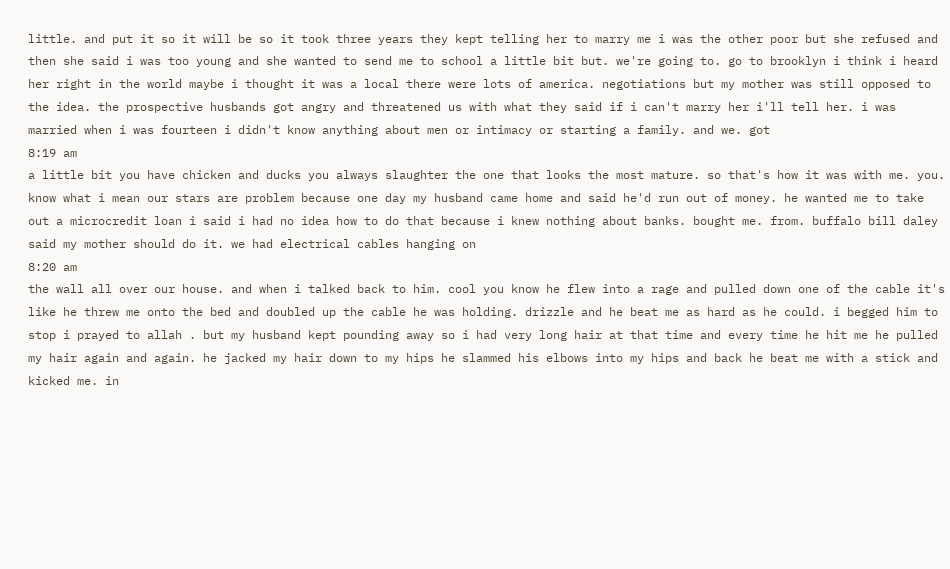little. and put it so it will be so it took three years they kept telling her to marry me i was the other poor but she refused and then she said i was too young and she wanted to send me to school a little bit but. we're going to. go to brooklyn i think i heard her right in the world maybe i thought it was a local there were lots of america. negotiations but my mother was still opposed to the idea. the prospective husbands got angry and threatened us with what they said if i can't marry her i'll tell her. i was married when i was fourteen i didn't know anything about men or intimacy or starting a family. and we. got
8:19 am
a little bit you have chicken and ducks you always slaughter the one that looks the most mature. so that's how it was with me. you. know what i mean our stars are problem because one day my husband came home and said he'd run out of money. he wanted me to take out a microcredit loan i said i had no idea how to do that because i knew nothing about banks. bought me. from. buffalo bill daley said my mother should do it. we had electrical cables hanging on
8:20 am
the wall all over our house. and when i talked back to him. cool you know he flew into a rage and pulled down one of the cable it's like he threw me onto the bed and doubled up the cable he was holding. drizzle and he beat me as hard as he could. i begged him to stop i prayed to allah . but my husband kept pounding away so i had very long hair at that time and every time he hit me he pulled my hair again and again. he jacked my hair down to my hips he slammed his elbows into my hips and back he beat me with a stick and kicked me. in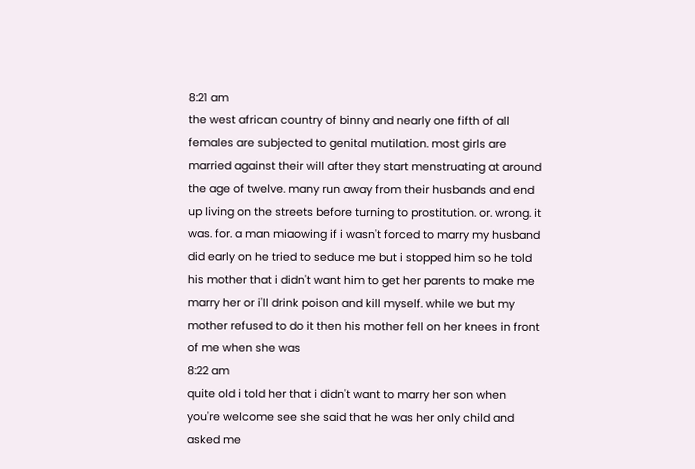8:21 am
the west african country of binny and nearly one fifth of all females are subjected to genital mutilation. most girls are married against their will after they start menstruating at around the age of twelve. many run away from their husbands and end up living on the streets before turning to prostitution. or. wrong. it was. for. a man miaowing if i wasn't forced to marry my husband did early on he tried to seduce me but i stopped him so he told his mother that i didn't want him to get her parents to make me marry her or i'll drink poison and kill myself. while we but my mother refused to do it then his mother fell on her knees in front of me when she was
8:22 am
quite old i told her that i didn't want to marry her son when you're welcome see she said that he was her only child and asked me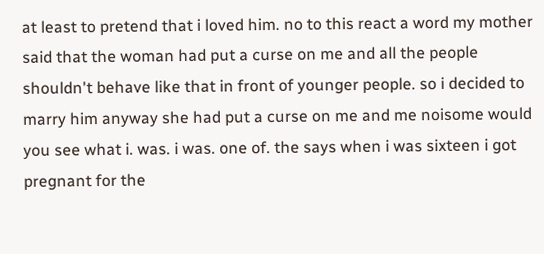at least to pretend that i loved him. no to this react a word my mother said that the woman had put a curse on me and all the people shouldn't behave like that in front of younger people. so i decided to marry him anyway she had put a curse on me and me noisome would you see what i. was. i was. one of. the says when i was sixteen i got pregnant for the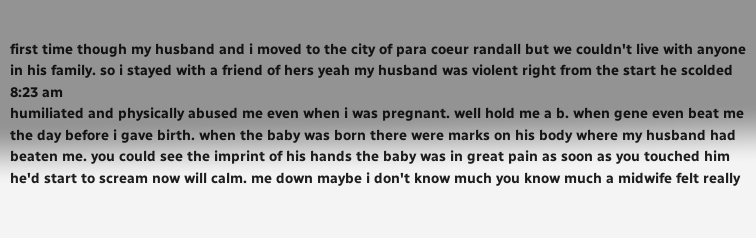first time though my husband and i moved to the city of para coeur randall but we couldn't live with anyone in his family. so i stayed with a friend of hers yeah my husband was violent right from the start he scolded
8:23 am
humiliated and physically abused me even when i was pregnant. well hold me a b. when gene even beat me the day before i gave birth. when the baby was born there were marks on his body where my husband had beaten me. you could see the imprint of his hands the baby was in great pain as soon as you touched him he'd start to scream now will calm. me down maybe i don't know much you know much a midwife felt really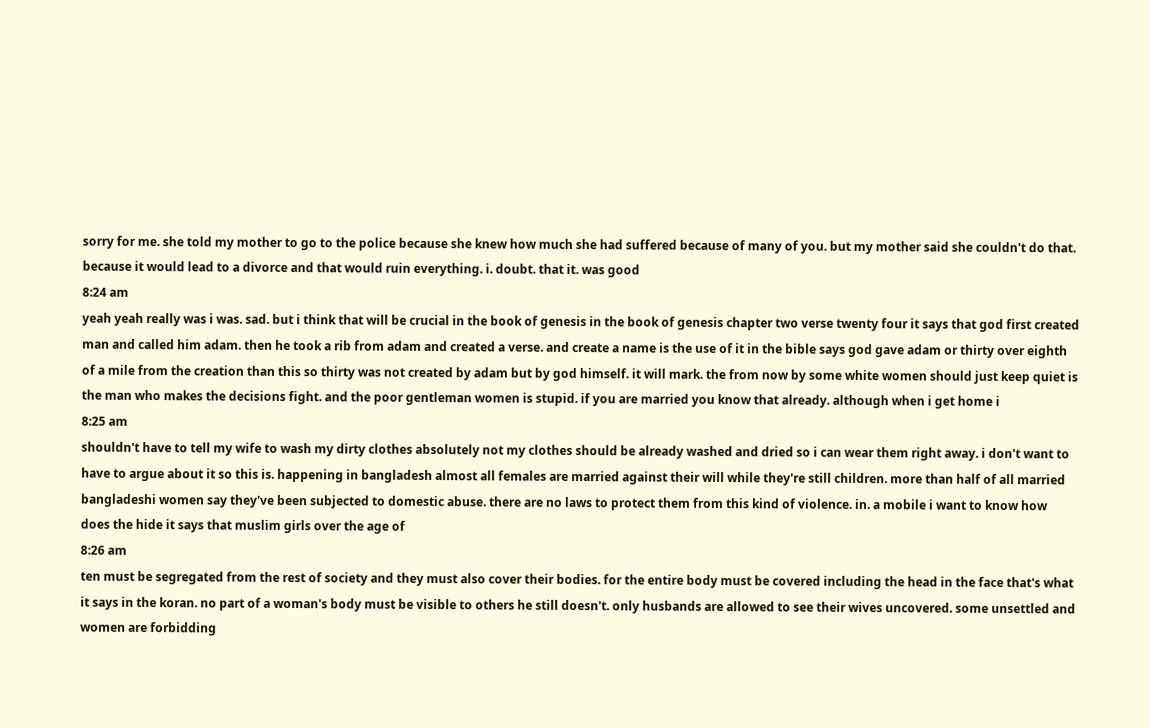sorry for me. she told my mother to go to the police because she knew how much she had suffered because of many of you. but my mother said she couldn't do that. because it would lead to a divorce and that would ruin everything. i. doubt. that it. was good
8:24 am
yeah yeah really was i was. sad. but i think that will be crucial in the book of genesis in the book of genesis chapter two verse twenty four it says that god first created man and called him adam. then he took a rib from adam and created a verse. and create a name is the use of it in the bible says god gave adam or thirty over eighth of a mile from the creation than this so thirty was not created by adam but by god himself. it will mark. the from now by some white women should just keep quiet is the man who makes the decisions fight. and the poor gentleman women is stupid. if you are married you know that already. although when i get home i
8:25 am
shouldn't have to tell my wife to wash my dirty clothes absolutely not my clothes should be already washed and dried so i can wear them right away. i don't want to have to argue about it so this is. happening in bangladesh almost all females are married against their will while they're still children. more than half of all married bangladeshi women say they've been subjected to domestic abuse. there are no laws to protect them from this kind of violence. in. a mobile i want to know how does the hide it says that muslim girls over the age of
8:26 am
ten must be segregated from the rest of society and they must also cover their bodies. for the entire body must be covered including the head in the face that's what it says in the koran. no part of a woman's body must be visible to others he still doesn't. only husbands are allowed to see their wives uncovered. some unsettled and women are forbidding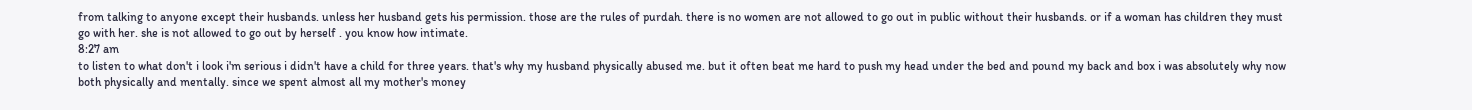from talking to anyone except their husbands. unless her husband gets his permission. those are the rules of purdah. there is no women are not allowed to go out in public without their husbands. or if a woman has children they must go with her. she is not allowed to go out by herself . you know how intimate.
8:27 am
to listen to what don't i look i'm serious i didn't have a child for three years. that's why my husband physically abused me. but it often beat me hard to push my head under the bed and pound my back and box i was absolutely why now both physically and mentally. since we spent almost all my mother's money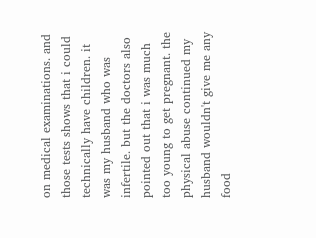on medical examinations. and those tests shows that i could technically have children. it was my husband who was infertile. but the doctors also pointed out that i was much too young to get pregnant. the physical abuse continued my husband wouldn't give me any food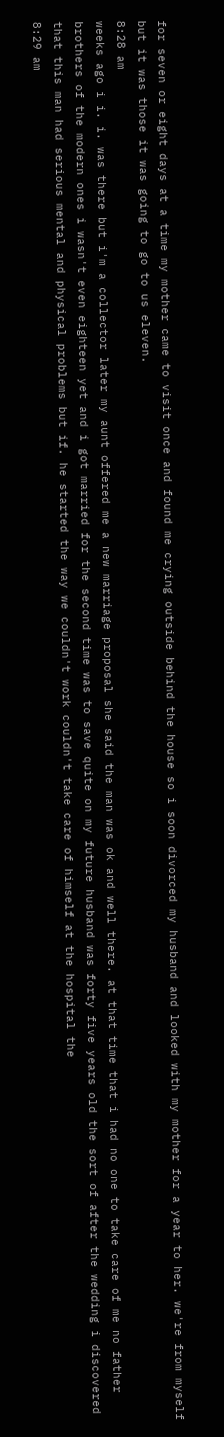for seven or eight days at a time my mother came to visit once and found me crying outside behind the house so i soon divorced my husband and looked with my mother for a year to her. we're from myself but it was those it was going to go to us eleven.
8:28 am
weeks ago i i. i. was there but i'm a collector later my aunt offered me a new marriage proposal she said the man was ok and well there. at that time that i had no one to take care of me no father brothers of the modern ones i wasn't even eighteen yet and i got married for the second time was to save quite on my future husband was forty five years old the sort of after the wedding i discovered that this man had serious mental and physical problems but if. he started the way we couldn't work couldn't take care of himself at the hospital the
8:29 am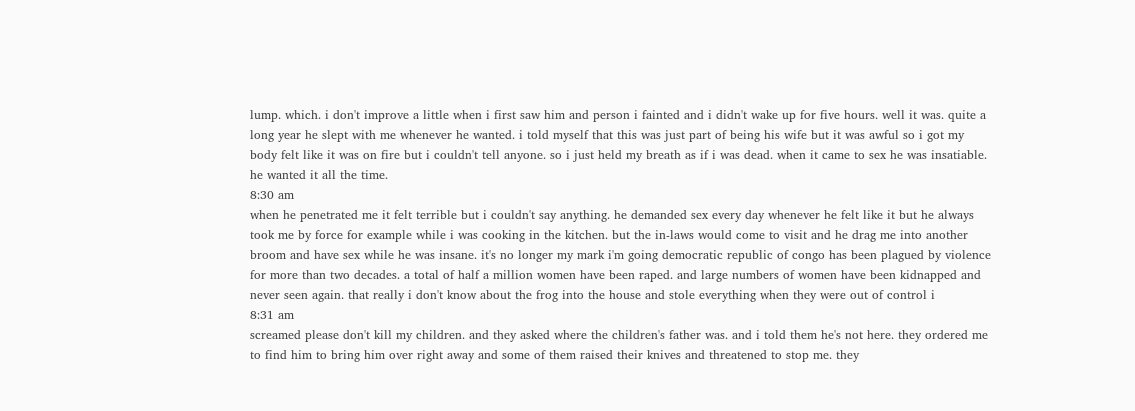lump. which. i don't improve a little when i first saw him and person i fainted and i didn't wake up for five hours. well it was. quite a long year he slept with me whenever he wanted. i told myself that this was just part of being his wife but it was awful so i got my body felt like it was on fire but i couldn't tell anyone. so i just held my breath as if i was dead. when it came to sex he was insatiable. he wanted it all the time.
8:30 am
when he penetrated me it felt terrible but i couldn't say anything. he demanded sex every day whenever he felt like it but he always took me by force for example while i was cooking in the kitchen. but the in-laws would come to visit and he drag me into another broom and have sex while he was insane. it's no longer my mark i'm going democratic republic of congo has been plagued by violence for more than two decades. a total of half a million women have been raped. and large numbers of women have been kidnapped and never seen again. that really i don't know about the frog into the house and stole everything when they were out of control i
8:31 am
screamed please don't kill my children. and they asked where the children's father was. and i told them he's not here. they ordered me to find him to bring him over right away and some of them raised their knives and threatened to stop me. they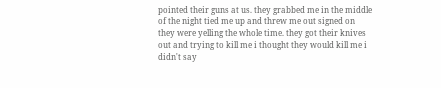pointed their guns at us. they grabbed me in the middle of the night tied me up and threw me out signed on they were yelling the whole time. they got their knives out and trying to kill me i thought they would kill me i didn't say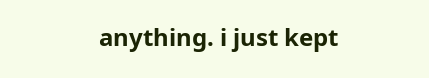anything. i just kept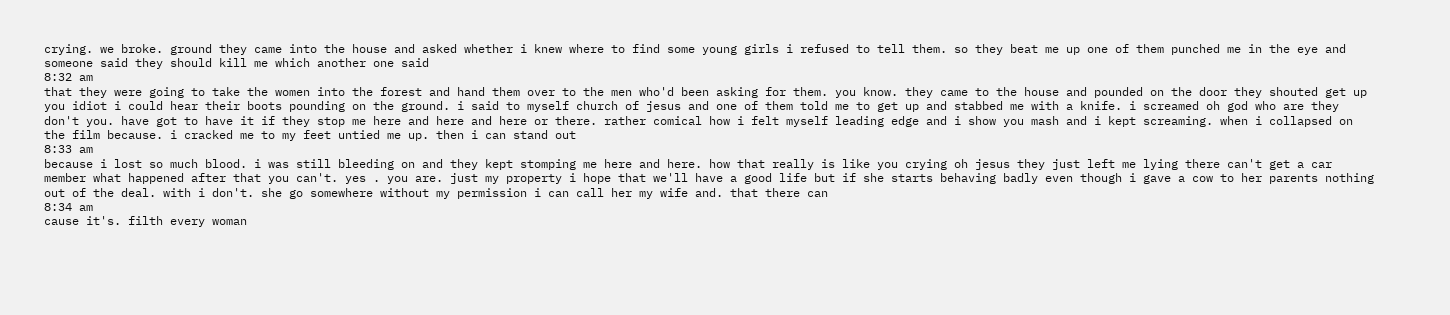crying. we broke. ground they came into the house and asked whether i knew where to find some young girls i refused to tell them. so they beat me up one of them punched me in the eye and someone said they should kill me which another one said
8:32 am
that they were going to take the women into the forest and hand them over to the men who'd been asking for them. you know. they came to the house and pounded on the door they shouted get up you idiot i could hear their boots pounding on the ground. i said to myself church of jesus and one of them told me to get up and stabbed me with a knife. i screamed oh god who are they don't you. have got to have it if they stop me here and here and here or there. rather comical how i felt myself leading edge and i show you mash and i kept screaming. when i collapsed on the film because. i cracked me to my feet untied me up. then i can stand out
8:33 am
because i lost so much blood. i was still bleeding on and they kept stomping me here and here. how that really is like you crying oh jesus they just left me lying there can't get a car member what happened after that you can't. yes . you are. just my property i hope that we'll have a good life but if she starts behaving badly even though i gave a cow to her parents nothing out of the deal. with i don't. she go somewhere without my permission i can call her my wife and. that there can
8:34 am
cause it's. filth every woman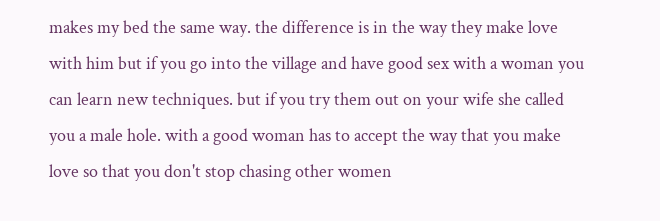makes my bed the same way. the difference is in the way they make love with him but if you go into the village and have good sex with a woman you can learn new techniques. but if you try them out on your wife she called you a male hole. with a good woman has to accept the way that you make love so that you don't stop chasing other women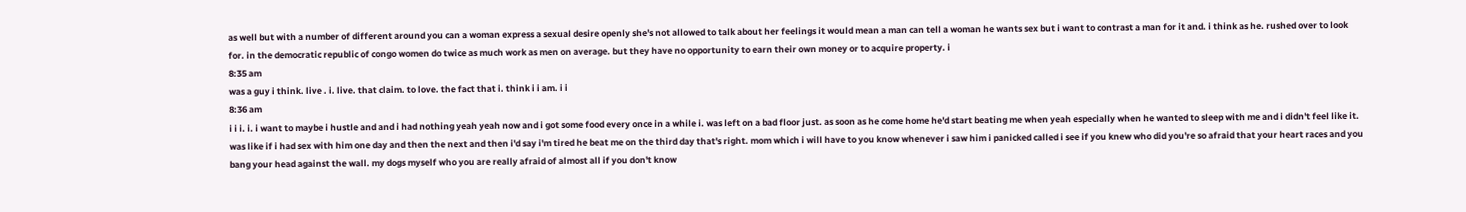as well but with a number of different around you can a woman express a sexual desire openly she's not allowed to talk about her feelings it would mean a man can tell a woman he wants sex but i want to contrast a man for it and. i think as he. rushed over to look for. in the democratic republic of congo women do twice as much work as men on average. but they have no opportunity to earn their own money or to acquire property. i
8:35 am
was a guy i think. live . i. live. that claim. to love. the fact that i. think i i am. i i
8:36 am
i i i. i. i want to maybe i hustle and and i had nothing yeah yeah now and i got some food every once in a while i. was left on a bad floor just. as soon as he come home he'd start beating me when yeah especially when he wanted to sleep with me and i didn't feel like it. was like if i had sex with him one day and then the next and then i'd say i'm tired he beat me on the third day that's right. mom which i will have to you know whenever i saw him i panicked called i see if you knew who did you're so afraid that your heart races and you bang your head against the wall. my dogs myself who you are really afraid of almost all if you don't know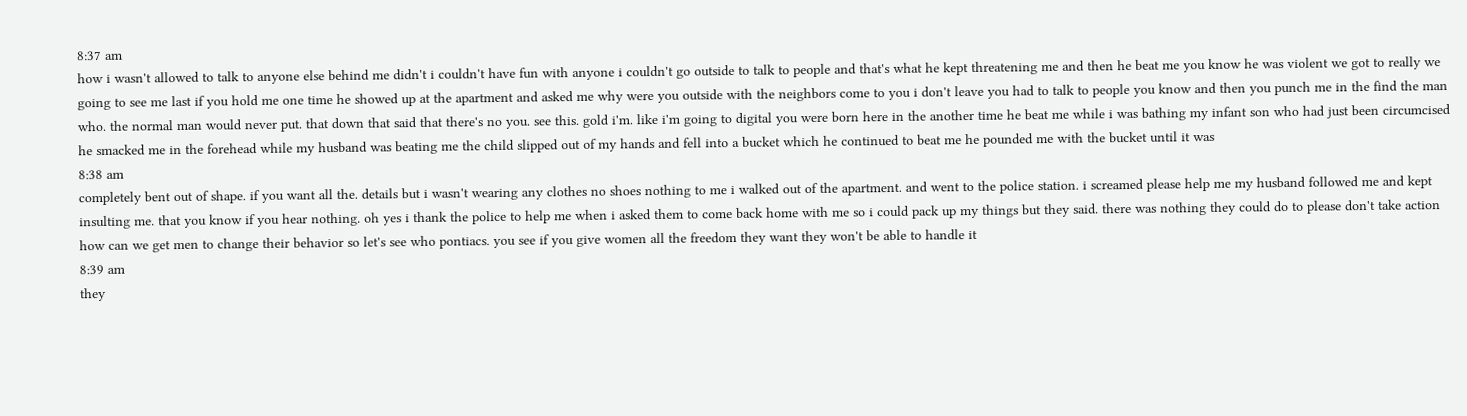8:37 am
how i wasn't allowed to talk to anyone else behind me didn't i couldn't have fun with anyone i couldn't go outside to talk to people and that's what he kept threatening me and then he beat me you know he was violent we got to really we going to see me last if you hold me one time he showed up at the apartment and asked me why were you outside with the neighbors come to you i don't leave you had to talk to people you know and then you punch me in the find the man who. the normal man would never put. that down that said that there's no you. see this. gold i'm. like i'm going to digital you were born here in the another time he beat me while i was bathing my infant son who had just been circumcised he smacked me in the forehead while my husband was beating me the child slipped out of my hands and fell into a bucket which he continued to beat me he pounded me with the bucket until it was
8:38 am
completely bent out of shape. if you want all the. details but i wasn't wearing any clothes no shoes nothing to me i walked out of the apartment. and went to the police station. i screamed please help me my husband followed me and kept insulting me. that you know if you hear nothing. oh yes i thank the police to help me when i asked them to come back home with me so i could pack up my things but they said. there was nothing they could do to please don't take action how can we get men to change their behavior so let's see who pontiacs. you see if you give women all the freedom they want they won't be able to handle it
8:39 am
they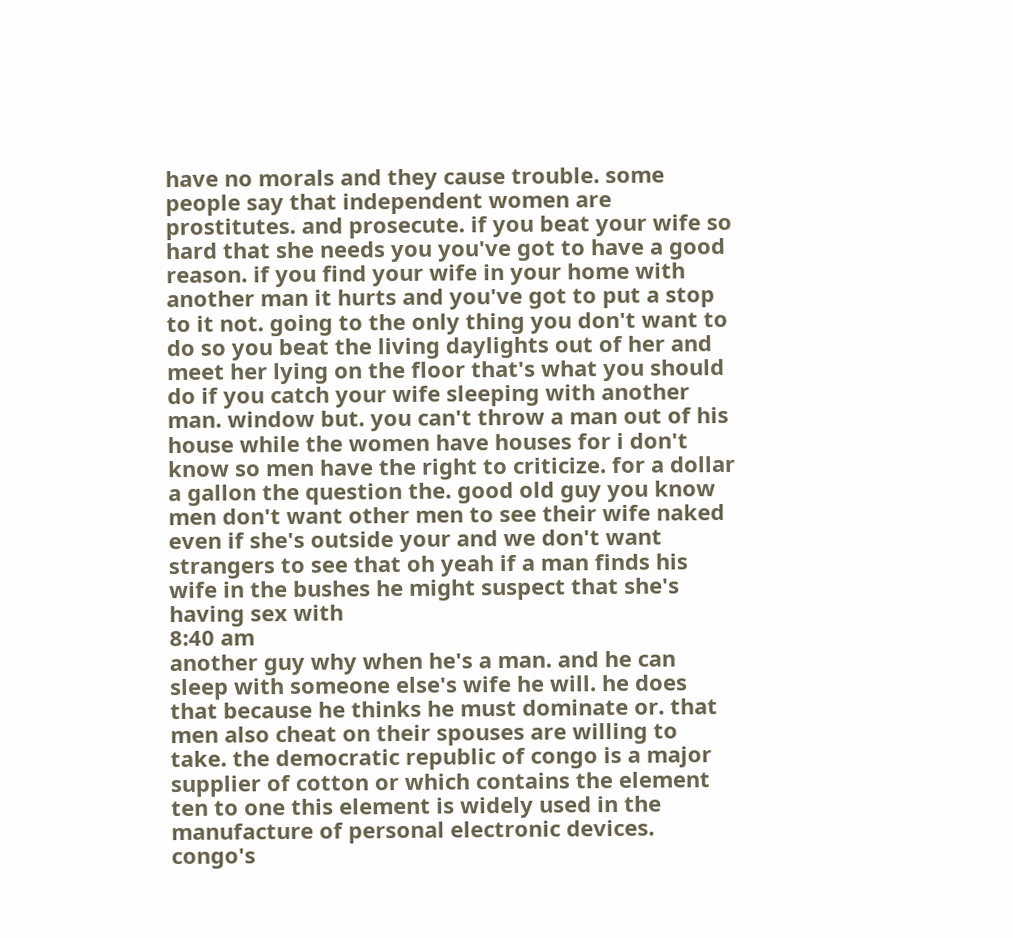have no morals and they cause trouble. some people say that independent women are prostitutes. and prosecute. if you beat your wife so hard that she needs you you've got to have a good reason. if you find your wife in your home with another man it hurts and you've got to put a stop to it not. going to the only thing you don't want to do so you beat the living daylights out of her and meet her lying on the floor that's what you should do if you catch your wife sleeping with another man. window but. you can't throw a man out of his house while the women have houses for i don't know so men have the right to criticize. for a dollar a gallon the question the. good old guy you know men don't want other men to see their wife naked even if she's outside your and we don't want strangers to see that oh yeah if a man finds his wife in the bushes he might suspect that she's having sex with
8:40 am
another guy why when he's a man. and he can sleep with someone else's wife he will. he does that because he thinks he must dominate or. that men also cheat on their spouses are willing to take. the democratic republic of congo is a major supplier of cotton or which contains the element ten to one this element is widely used in the manufacture of personal electronic devices. congo's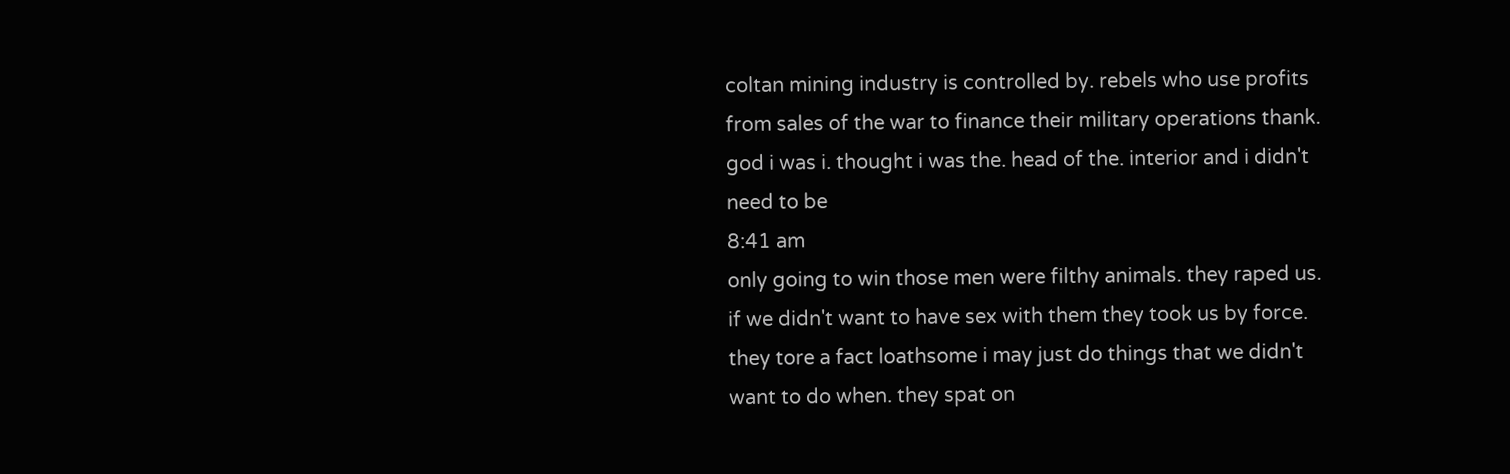coltan mining industry is controlled by. rebels who use profits from sales of the war to finance their military operations thank. god i was i. thought i was the. head of the. interior and i didn't need to be
8:41 am
only going to win those men were filthy animals. they raped us. if we didn't want to have sex with them they took us by force. they tore a fact loathsome i may just do things that we didn't want to do when. they spat on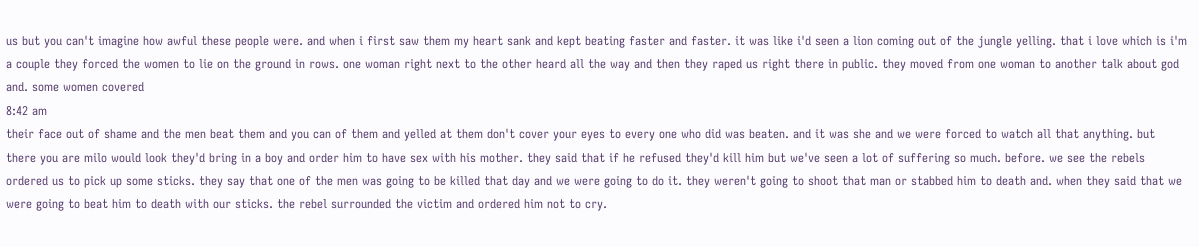us but you can't imagine how awful these people were. and when i first saw them my heart sank and kept beating faster and faster. it was like i'd seen a lion coming out of the jungle yelling. that i love which is i'm a couple they forced the women to lie on the ground in rows. one woman right next to the other heard all the way and then they raped us right there in public. they moved from one woman to another talk about god and. some women covered
8:42 am
their face out of shame and the men beat them and you can of them and yelled at them don't cover your eyes to every one who did was beaten. and it was she and we were forced to watch all that anything. but there you are milo would look they'd bring in a boy and order him to have sex with his mother. they said that if he refused they'd kill him but we've seen a lot of suffering so much. before. we see the rebels ordered us to pick up some sticks. they say that one of the men was going to be killed that day and we were going to do it. they weren't going to shoot that man or stabbed him to death and. when they said that we were going to beat him to death with our sticks. the rebel surrounded the victim and ordered him not to cry.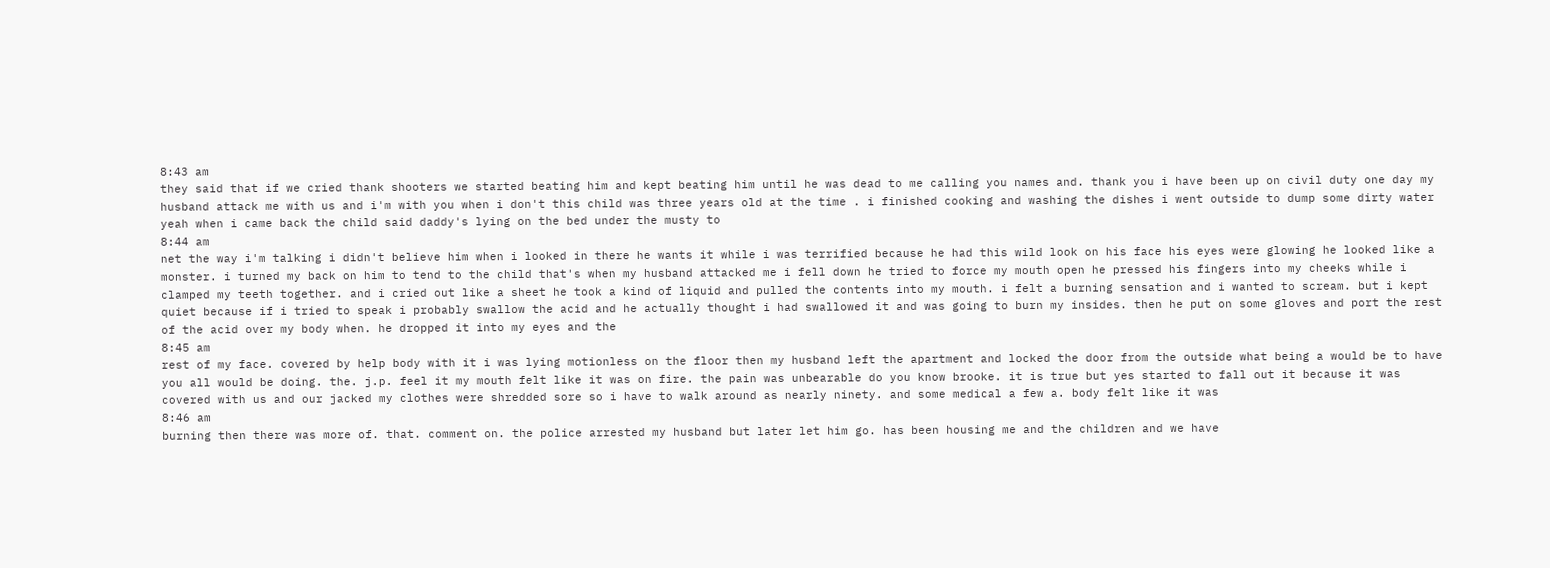8:43 am
they said that if we cried thank shooters we started beating him and kept beating him until he was dead to me calling you names and. thank you i have been up on civil duty one day my husband attack me with us and i'm with you when i don't this child was three years old at the time . i finished cooking and washing the dishes i went outside to dump some dirty water yeah when i came back the child said daddy's lying on the bed under the musty to
8:44 am
net the way i'm talking i didn't believe him when i looked in there he wants it while i was terrified because he had this wild look on his face his eyes were glowing he looked like a monster. i turned my back on him to tend to the child that's when my husband attacked me i fell down he tried to force my mouth open he pressed his fingers into my cheeks while i clamped my teeth together. and i cried out like a sheet he took a kind of liquid and pulled the contents into my mouth. i felt a burning sensation and i wanted to scream. but i kept quiet because if i tried to speak i probably swallow the acid and he actually thought i had swallowed it and was going to burn my insides. then he put on some gloves and port the rest of the acid over my body when. he dropped it into my eyes and the
8:45 am
rest of my face. covered by help body with it i was lying motionless on the floor then my husband left the apartment and locked the door from the outside what being a would be to have you all would be doing. the. j.p. feel it my mouth felt like it was on fire. the pain was unbearable do you know brooke. it is true but yes started to fall out it because it was covered with us and our jacked my clothes were shredded sore so i have to walk around as nearly ninety. and some medical a few a. body felt like it was
8:46 am
burning then there was more of. that. comment on. the police arrested my husband but later let him go. has been housing me and the children and we have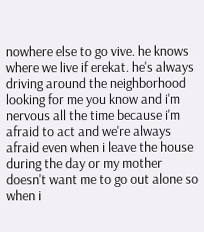nowhere else to go vive. he knows where we live if erekat. he's always driving around the neighborhood looking for me you know and i'm nervous all the time because i'm afraid to act and we're always afraid even when i leave the house during the day or my mother doesn't want me to go out alone so when i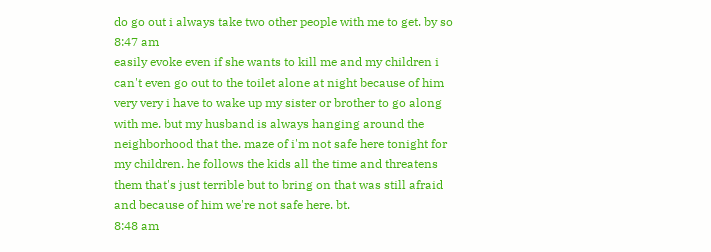do go out i always take two other people with me to get. by so
8:47 am
easily evoke even if she wants to kill me and my children i can't even go out to the toilet alone at night because of him very very i have to wake up my sister or brother to go along with me. but my husband is always hanging around the neighborhood that the. maze of i'm not safe here tonight for my children. he follows the kids all the time and threatens them that's just terrible but to bring on that was still afraid and because of him we're not safe here. bt.
8:48 am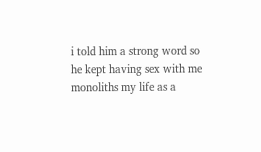i told him a strong word so he kept having sex with me monoliths my life as a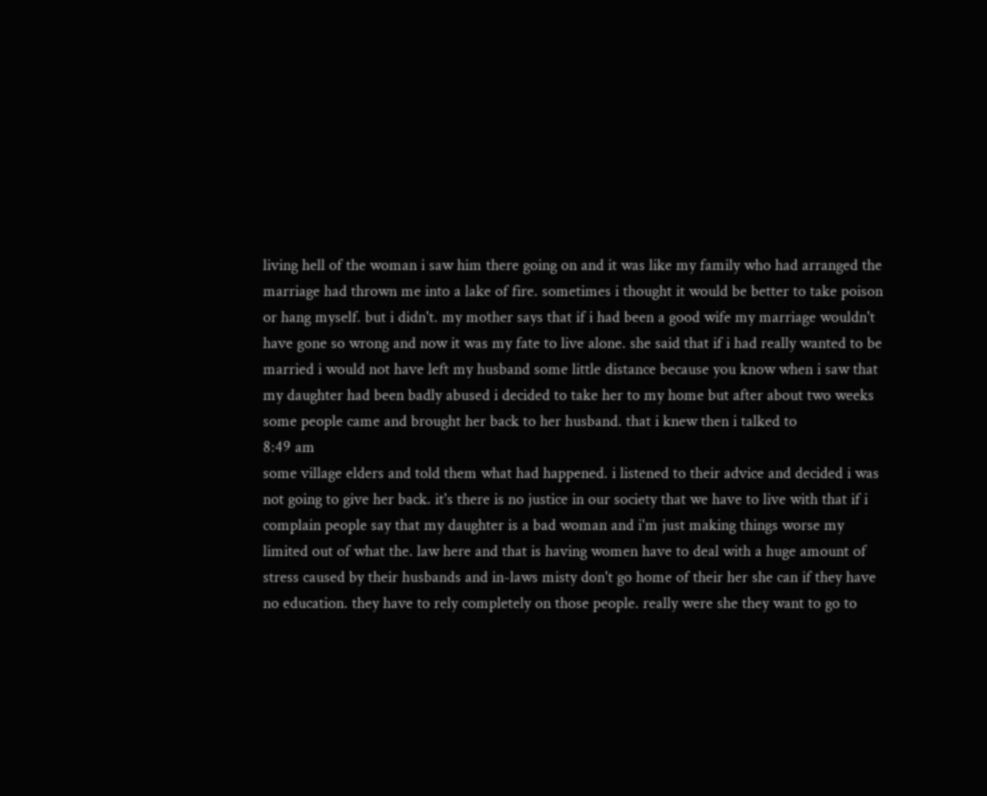living hell of the woman i saw him there going on and it was like my family who had arranged the marriage had thrown me into a lake of fire. sometimes i thought it would be better to take poison or hang myself. but i didn't. my mother says that if i had been a good wife my marriage wouldn't have gone so wrong and now it was my fate to live alone. she said that if i had really wanted to be married i would not have left my husband some little distance because you know when i saw that my daughter had been badly abused i decided to take her to my home but after about two weeks some people came and brought her back to her husband. that i knew then i talked to
8:49 am
some village elders and told them what had happened. i listened to their advice and decided i was not going to give her back. it's there is no justice in our society that we have to live with that if i complain people say that my daughter is a bad woman and i'm just making things worse my limited out of what the. law here and that is having women have to deal with a huge amount of stress caused by their husbands and in-laws misty don't go home of their her she can if they have no education. they have to rely completely on those people. really were she they want to go to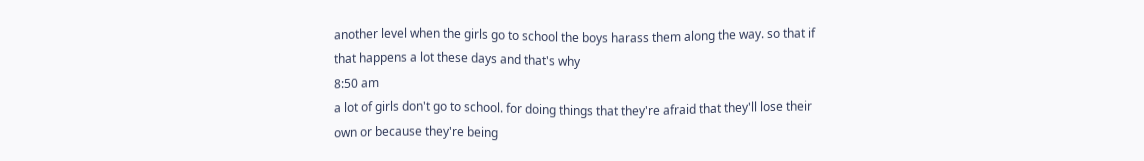another level when the girls go to school the boys harass them along the way. so that if that happens a lot these days and that's why
8:50 am
a lot of girls don't go to school. for doing things that they're afraid that they'll lose their own or because they're being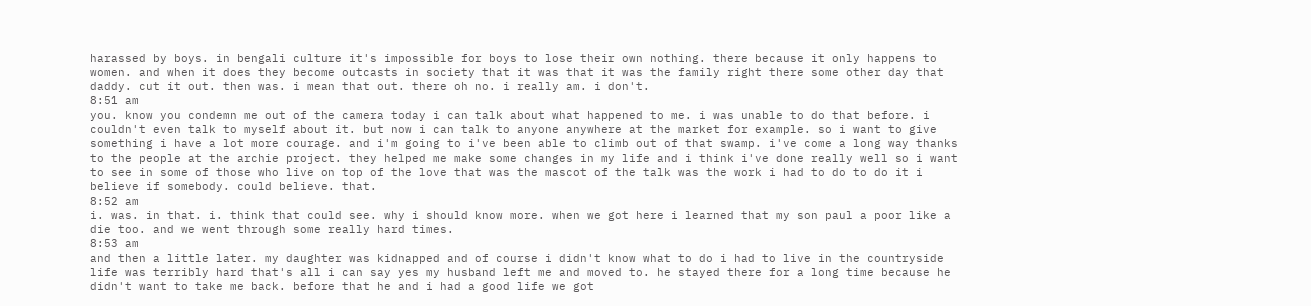harassed by boys. in bengali culture it's impossible for boys to lose their own nothing. there because it only happens to women. and when it does they become outcasts in society that it was that it was the family right there some other day that daddy. cut it out. then was. i mean that out. there oh no. i really am. i don't.
8:51 am
you. know you condemn me out of the camera today i can talk about what happened to me. i was unable to do that before. i couldn't even talk to myself about it. but now i can talk to anyone anywhere at the market for example. so i want to give something i have a lot more courage. and i'm going to i've been able to climb out of that swamp. i've come a long way thanks to the people at the archie project. they helped me make some changes in my life and i think i've done really well so i want to see in some of those who live on top of the love that was the mascot of the talk was the work i had to do to do it i believe if somebody. could believe. that.
8:52 am
i. was. in that. i. think that could see. why i should know more. when we got here i learned that my son paul a poor like a die too. and we went through some really hard times.
8:53 am
and then a little later. my daughter was kidnapped and of course i didn't know what to do i had to live in the countryside life was terribly hard that's all i can say yes my husband left me and moved to. he stayed there for a long time because he didn't want to take me back. before that he and i had a good life we got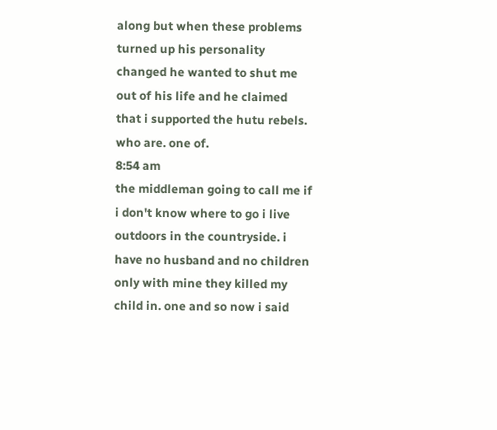along but when these problems turned up his personality changed he wanted to shut me out of his life and he claimed that i supported the hutu rebels. who are. one of.
8:54 am
the middleman going to call me if i don't know where to go i live outdoors in the countryside. i have no husband and no children only with mine they killed my child in. one and so now i said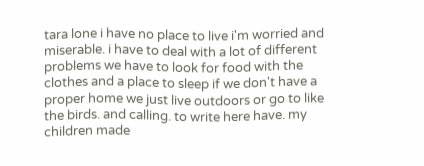tara lone i have no place to live i'm worried and miserable. i have to deal with a lot of different problems we have to look for food with the clothes and a place to sleep if we don't have a proper home we just live outdoors or go to like the birds. and calling. to write here have. my children made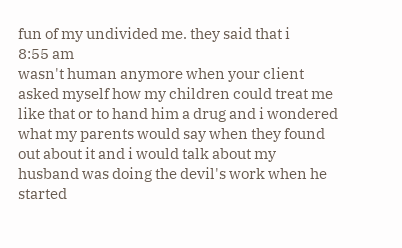fun of my undivided me. they said that i
8:55 am
wasn't human anymore when your client asked myself how my children could treat me like that or to hand him a drug and i wondered what my parents would say when they found out about it and i would talk about my husband was doing the devil's work when he started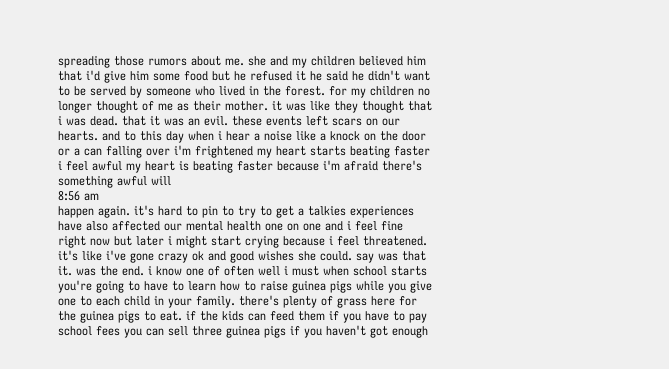spreading those rumors about me. she and my children believed him that i'd give him some food but he refused it he said he didn't want to be served by someone who lived in the forest. for my children no longer thought of me as their mother. it was like they thought that i was dead. that it was an evil. these events left scars on our hearts. and to this day when i hear a noise like a knock on the door or a can falling over i'm frightened my heart starts beating faster i feel awful my heart is beating faster because i'm afraid there's something awful will
8:56 am
happen again. it's hard to pin to try to get a talkies experiences have also affected our mental health one on one and i feel fine right now but later i might start crying because i feel threatened. it's like i've gone crazy ok and good wishes she could. say was that it. was the end. i know one of often well i must when school starts you're going to have to learn how to raise guinea pigs while you give one to each child in your family. there's plenty of grass here for the guinea pigs to eat. if the kids can feed them if you have to pay school fees you can sell three guinea pigs if you haven't got enough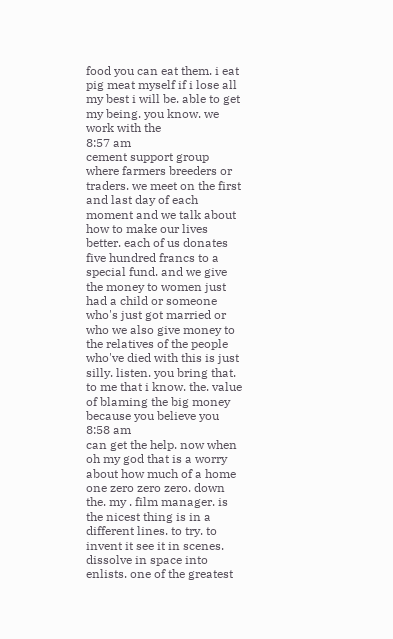food you can eat them. i eat pig meat myself if i lose all my best i will be. able to get my being. you know. we work with the
8:57 am
cement support group where farmers breeders or traders. we meet on the first and last day of each moment and we talk about how to make our lives better. each of us donates five hundred francs to a special fund. and we give the money to women just had a child or someone who's just got married or who we also give money to the relatives of the people who've died with this is just silly. listen. you bring that. to me that i know. the. value of blaming the big money because you believe you
8:58 am
can get the help. now when oh my god that is a worry about how much of a home one zero zero zero. down the. my . film manager. is the nicest thing is in a different lines. to try. to invent it see it in scenes. dissolve in space into enlists. one of the greatest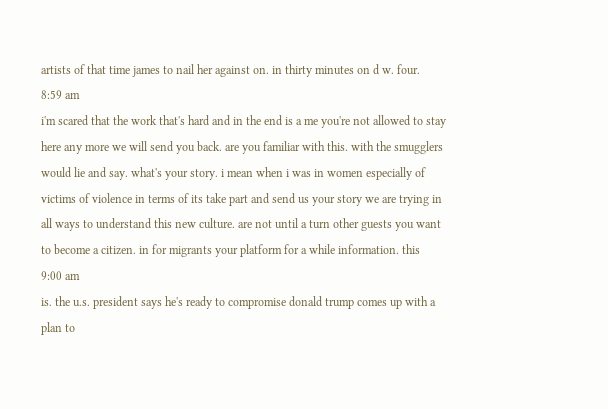artists of that time james to nail her against on. in thirty minutes on d w. four.
8:59 am
i'm scared that the work that's hard and in the end is a me you're not allowed to stay here any more we will send you back. are you familiar with this. with the smugglers would lie and say. what's your story. i mean when i was in women especially of victims of violence in terms of its take part and send us your story we are trying in all ways to understand this new culture. are not until a turn other guests you want to become a citizen. in for migrants your platform for a while information. this
9:00 am
is. the u.s. president says he's ready to compromise donald trump comes up with a plan to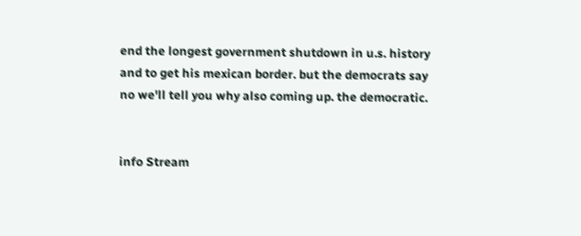end the longest government shutdown in u.s. history and to get his mexican border. but the democrats say no we'll tell you why also coming up. the democratic.


info Stream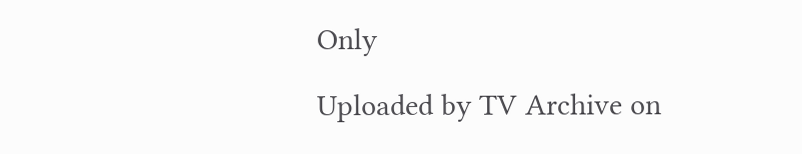Only

Uploaded by TV Archive on